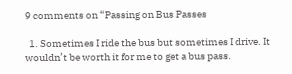9 comments on “Passing on Bus Passes

  1. Sometimes I ride the bus but sometimes I drive. It wouldn’t be worth it for me to get a bus pass.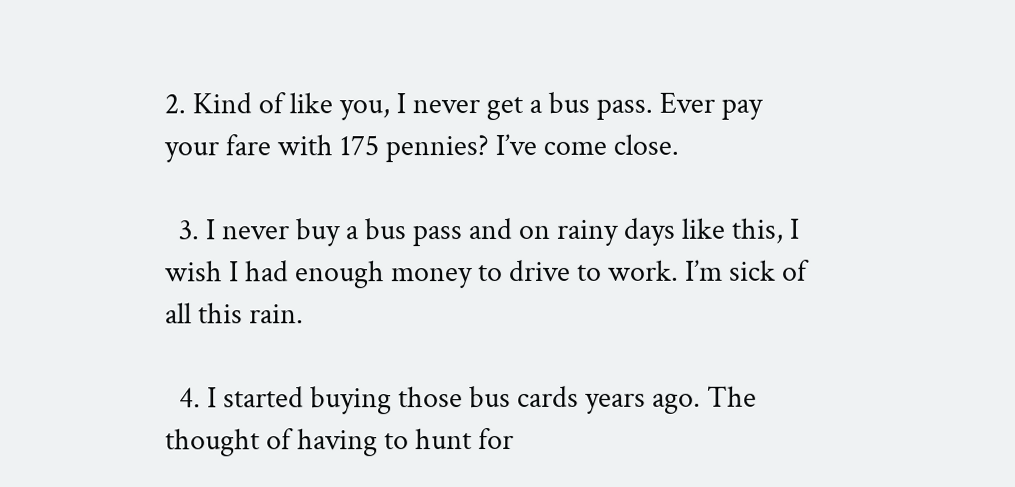2. Kind of like you, I never get a bus pass. Ever pay your fare with 175 pennies? I’ve come close.

  3. I never buy a bus pass and on rainy days like this, I wish I had enough money to drive to work. I’m sick of all this rain.

  4. I started buying those bus cards years ago. The thought of having to hunt for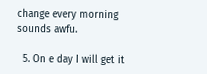change every morning sounds awfu.

  5. On e day I will get it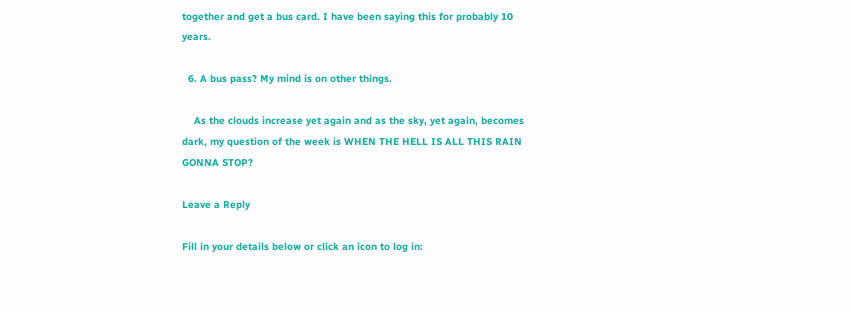together and get a bus card. I have been saying this for probably 10 years.

  6. A bus pass? My mind is on other things.

    As the clouds increase yet again and as the sky, yet again, becomes dark, my question of the week is WHEN THE HELL IS ALL THIS RAIN GONNA STOP?

Leave a Reply

Fill in your details below or click an icon to log in: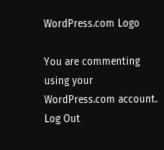WordPress.com Logo

You are commenting using your WordPress.com account. Log Out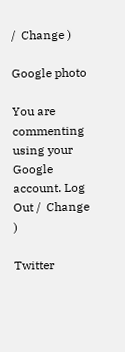/  Change )

Google photo

You are commenting using your Google account. Log Out /  Change )

Twitter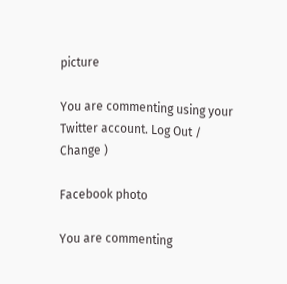picture

You are commenting using your Twitter account. Log Out /  Change )

Facebook photo

You are commenting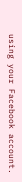using your Facebook account.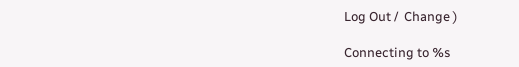Log Out /  Change )

Connecting to %s